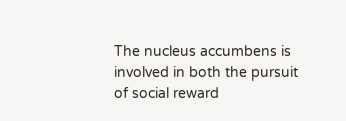The nucleus accumbens is involved in both the pursuit of social reward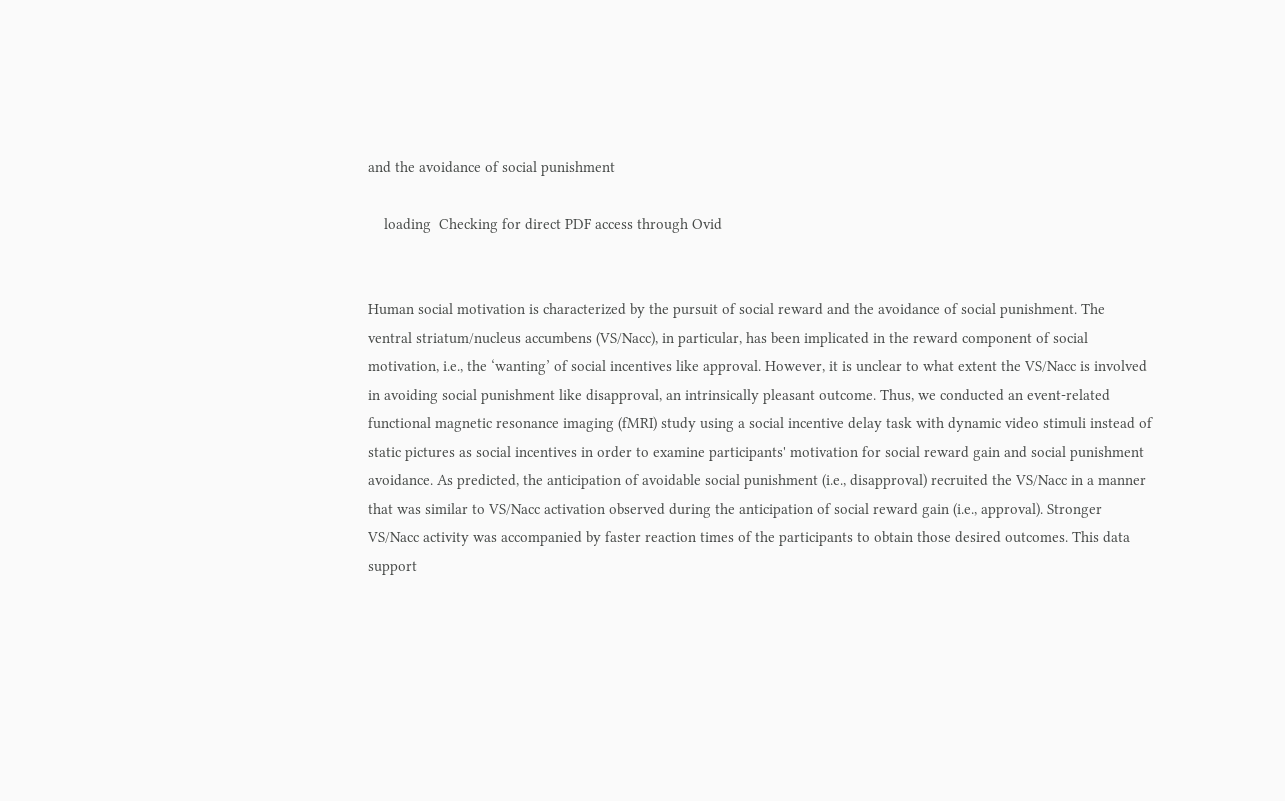and the avoidance of social punishment

    loading  Checking for direct PDF access through Ovid


Human social motivation is characterized by the pursuit of social reward and the avoidance of social punishment. The ventral striatum/nucleus accumbens (VS/Nacc), in particular, has been implicated in the reward component of social motivation, i.e., the ‘wanting’ of social incentives like approval. However, it is unclear to what extent the VS/Nacc is involved in avoiding social punishment like disapproval, an intrinsically pleasant outcome. Thus, we conducted an event-related functional magnetic resonance imaging (fMRI) study using a social incentive delay task with dynamic video stimuli instead of static pictures as social incentives in order to examine participants' motivation for social reward gain and social punishment avoidance. As predicted, the anticipation of avoidable social punishment (i.e., disapproval) recruited the VS/Nacc in a manner that was similar to VS/Nacc activation observed during the anticipation of social reward gain (i.e., approval). Stronger VS/Nacc activity was accompanied by faster reaction times of the participants to obtain those desired outcomes. This data support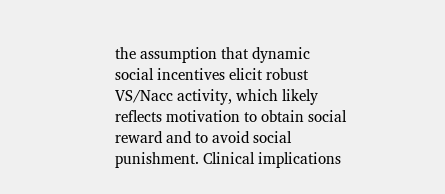the assumption that dynamic social incentives elicit robust VS/Nacc activity, which likely reflects motivation to obtain social reward and to avoid social punishment. Clinical implications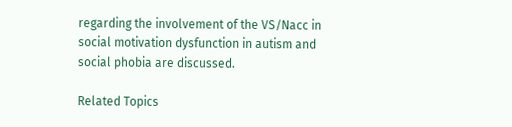regarding the involvement of the VS/Nacc in social motivation dysfunction in autism and social phobia are discussed.

Related Topics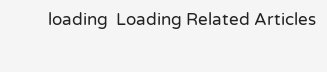loading  Loading Related Articles